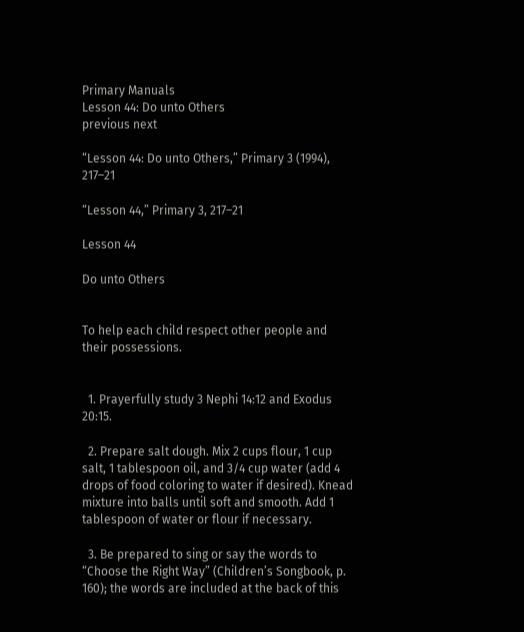Primary Manuals
Lesson 44: Do unto Others
previous next

“Lesson 44: Do unto Others,” Primary 3 (1994), 217–21

“Lesson 44,” Primary 3, 217–21

Lesson 44

Do unto Others


To help each child respect other people and their possessions.


  1. Prayerfully study 3 Nephi 14:12 and Exodus 20:15.

  2. Prepare salt dough. Mix 2 cups flour, 1 cup salt, 1 tablespoon oil, and 3/4 cup water (add 4 drops of food coloring to water if desired). Knead mixture into balls until soft and smooth. Add 1 tablespoon of water or flour if necessary.

  3. Be prepared to sing or say the words to “Choose the Right Way” (Children’s Songbook, p. 160); the words are included at the back of this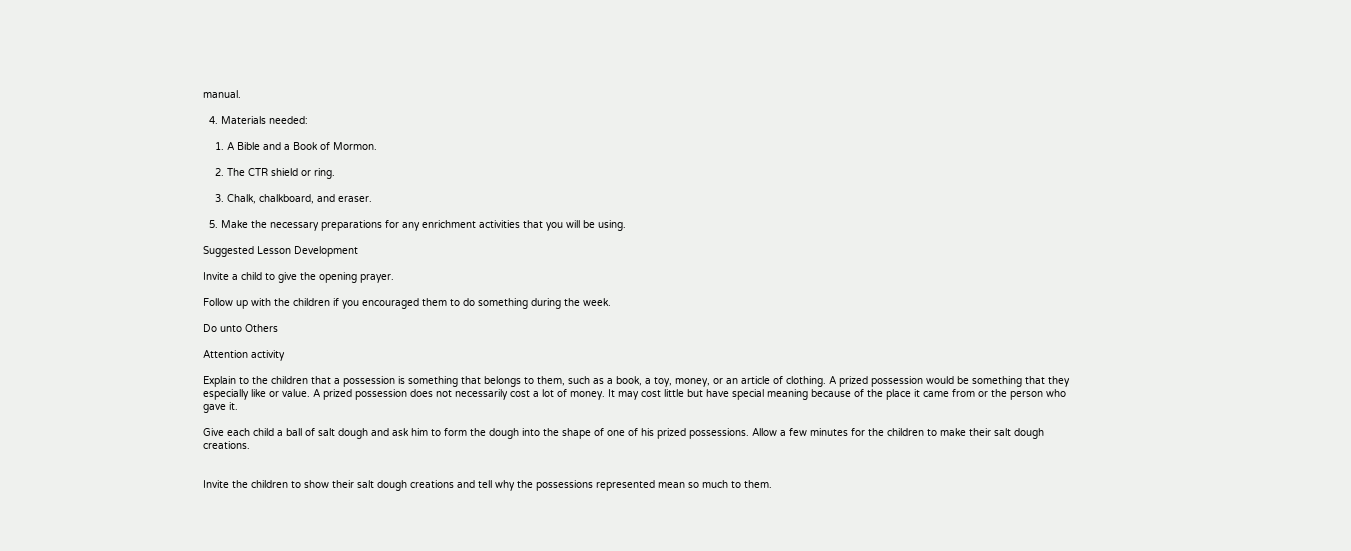manual.

  4. Materials needed:

    1. A Bible and a Book of Mormon.

    2. The CTR shield or ring.

    3. Chalk, chalkboard, and eraser.

  5. Make the necessary preparations for any enrichment activities that you will be using.

Suggested Lesson Development

Invite a child to give the opening prayer.

Follow up with the children if you encouraged them to do something during the week.

Do unto Others

Attention activity

Explain to the children that a possession is something that belongs to them, such as a book, a toy, money, or an article of clothing. A prized possession would be something that they especially like or value. A prized possession does not necessarily cost a lot of money. It may cost little but have special meaning because of the place it came from or the person who gave it.

Give each child a ball of salt dough and ask him to form the dough into the shape of one of his prized possessions. Allow a few minutes for the children to make their salt dough creations.


Invite the children to show their salt dough creations and tell why the possessions represented mean so much to them.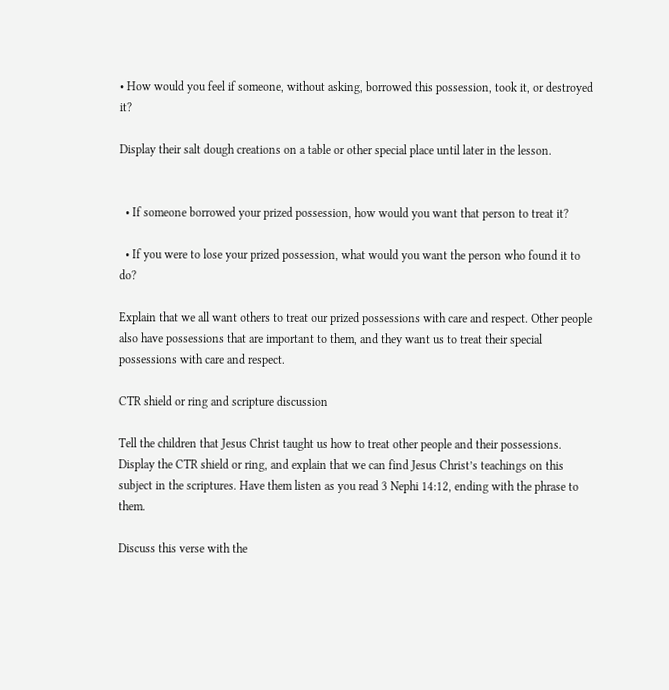• How would you feel if someone, without asking, borrowed this possession, took it, or destroyed it?

Display their salt dough creations on a table or other special place until later in the lesson.


  • If someone borrowed your prized possession, how would you want that person to treat it?

  • If you were to lose your prized possession, what would you want the person who found it to do?

Explain that we all want others to treat our prized possessions with care and respect. Other people also have possessions that are important to them, and they want us to treat their special possessions with care and respect.

CTR shield or ring and scripture discussion

Tell the children that Jesus Christ taught us how to treat other people and their possessions. Display the CTR shield or ring, and explain that we can find Jesus Christ’s teachings on this subject in the scriptures. Have them listen as you read 3 Nephi 14:12, ending with the phrase to them.

Discuss this verse with the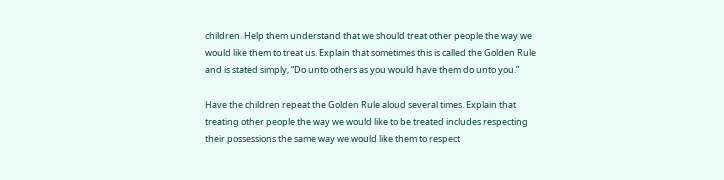children. Help them understand that we should treat other people the way we would like them to treat us. Explain that sometimes this is called the Golden Rule and is stated simply, “Do unto others as you would have them do unto you.”

Have the children repeat the Golden Rule aloud several times. Explain that treating other people the way we would like to be treated includes respecting their possessions the same way we would like them to respect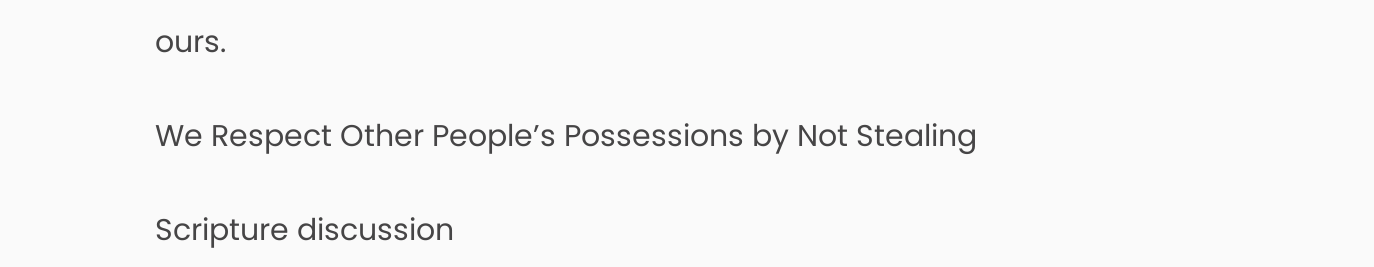ours.

We Respect Other People’s Possessions by Not Stealing

Scripture discussion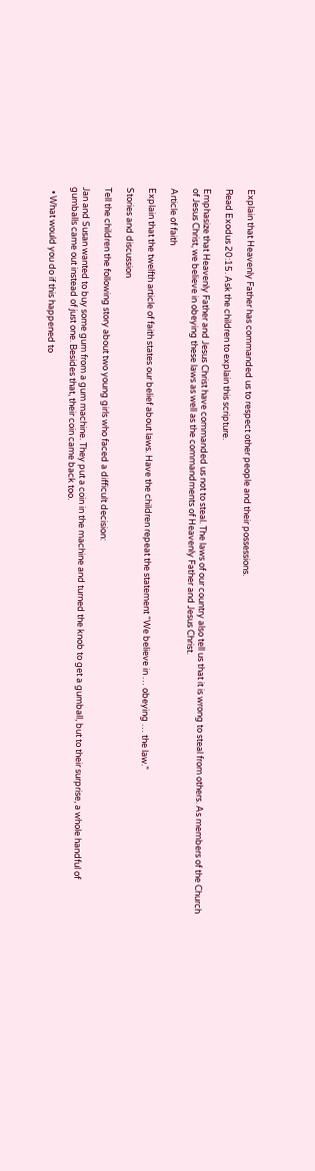Explain that Heavenly Father has commanded us to respect other people and their possessions.

Read Exodus 20:15. Ask the children to explain this scripture.

Emphasize that Heavenly Father and Jesus Christ have commanded us not to steal. The laws of our country also tell us that it is wrong to steal from others. As members of the Church of Jesus Christ, we believe in obeying these laws as well as the commandments of Heavenly Father and Jesus Christ.

Article of faith

Explain that the twelfth article of faith states our belief about laws. Have the children repeat the statement “We believe in … obeying … the law.”

Stories and discussion

Tell the children the following story about two young girls who faced a difficult decision:

Jan and Susan wanted to buy some gum from a gum machine. They put a coin in the machine and turned the knob to get a gumball, but to their surprise, a whole handful of gumballs came out instead of just one. Besides that, their coin came back too.

  • What would you do if this happened to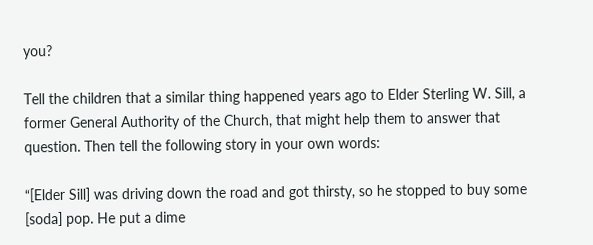you?

Tell the children that a similar thing happened years ago to Elder Sterling W. Sill, a former General Authority of the Church, that might help them to answer that question. Then tell the following story in your own words:

“[Elder Sill] was driving down the road and got thirsty, so he stopped to buy some [soda] pop. He put a dime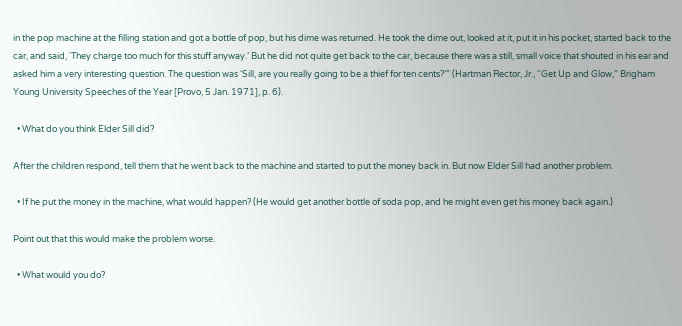in the pop machine at the filling station and got a bottle of pop, but his dime was returned. He took the dime out, looked at it, put it in his pocket, started back to the car, and said, ‘They charge too much for this stuff anyway.’ But he did not quite get back to the car, because there was a still, small voice that shouted in his ear and asked him a very interesting question. The question was ‘Sill, are you really going to be a thief for ten cents?’” (Hartman Rector, Jr., “Get Up and Glow,” Brigham Young University Speeches of the Year [Provo, 5 Jan. 1971], p. 6).

  • What do you think Elder Sill did?

After the children respond, tell them that he went back to the machine and started to put the money back in. But now Elder Sill had another problem.

  • If he put the money in the machine, what would happen? (He would get another bottle of soda pop, and he might even get his money back again.)

Point out that this would make the problem worse.

  • What would you do?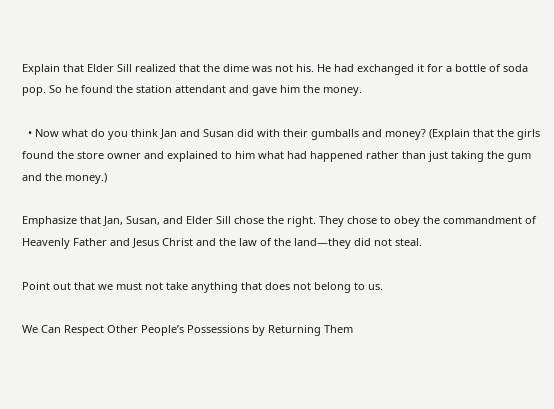Explain that Elder Sill realized that the dime was not his. He had exchanged it for a bottle of soda pop. So he found the station attendant and gave him the money.

  • Now what do you think Jan and Susan did with their gumballs and money? (Explain that the girls found the store owner and explained to him what had happened rather than just taking the gum and the money.)

Emphasize that Jan, Susan, and Elder Sill chose the right. They chose to obey the commandment of Heavenly Father and Jesus Christ and the law of the land—they did not steal.

Point out that we must not take anything that does not belong to us.

We Can Respect Other People’s Possessions by Returning Them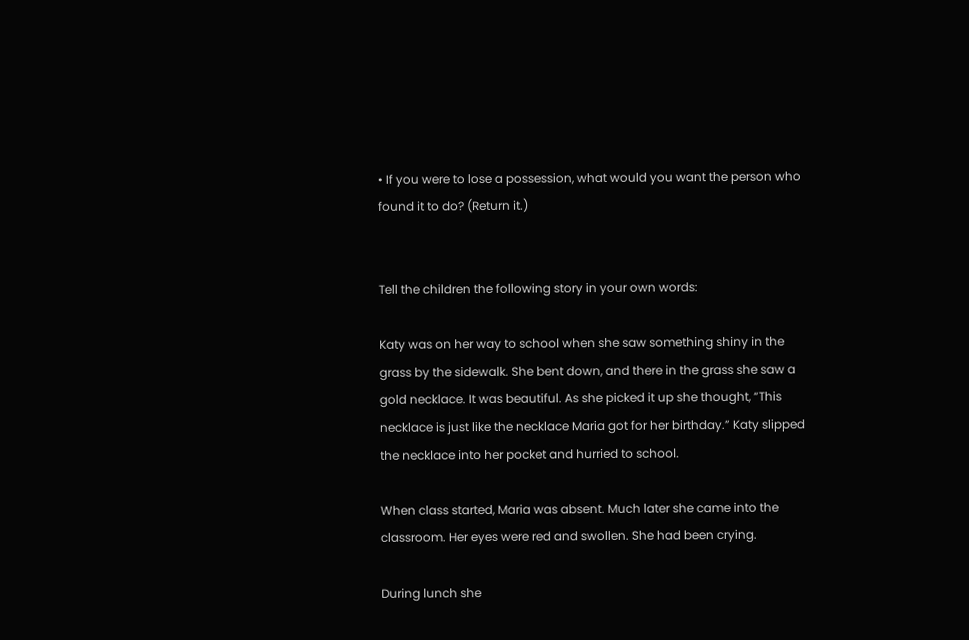• If you were to lose a possession, what would you want the person who found it to do? (Return it.)


Tell the children the following story in your own words:

Katy was on her way to school when she saw something shiny in the grass by the sidewalk. She bent down, and there in the grass she saw a gold necklace. It was beautiful. As she picked it up she thought, “This necklace is just like the necklace Maria got for her birthday.” Katy slipped the necklace into her pocket and hurried to school.

When class started, Maria was absent. Much later she came into the classroom. Her eyes were red and swollen. She had been crying.

During lunch she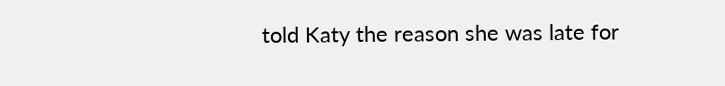told Katy the reason she was late for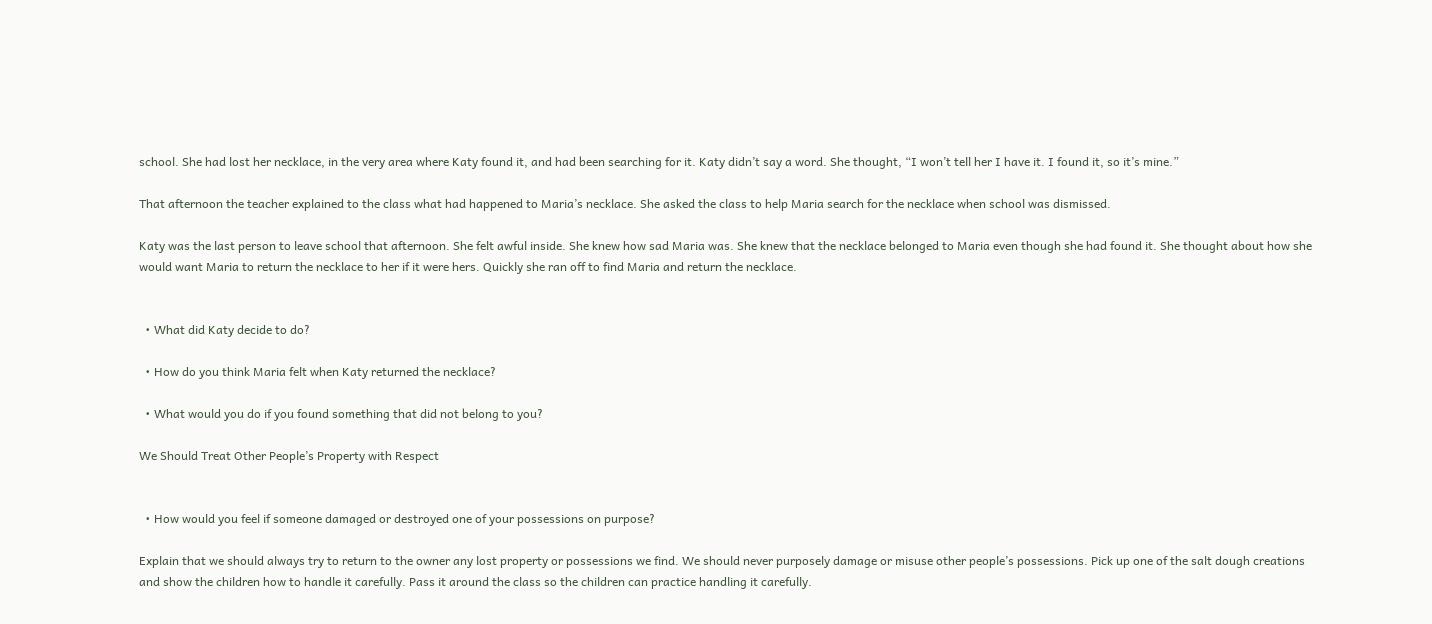school. She had lost her necklace, in the very area where Katy found it, and had been searching for it. Katy didn’t say a word. She thought, “I won’t tell her I have it. I found it, so it’s mine.”

That afternoon the teacher explained to the class what had happened to Maria’s necklace. She asked the class to help Maria search for the necklace when school was dismissed.

Katy was the last person to leave school that afternoon. She felt awful inside. She knew how sad Maria was. She knew that the necklace belonged to Maria even though she had found it. She thought about how she would want Maria to return the necklace to her if it were hers. Quickly she ran off to find Maria and return the necklace.


  • What did Katy decide to do?

  • How do you think Maria felt when Katy returned the necklace?

  • What would you do if you found something that did not belong to you?

We Should Treat Other People’s Property with Respect


  • How would you feel if someone damaged or destroyed one of your possessions on purpose?

Explain that we should always try to return to the owner any lost property or possessions we find. We should never purposely damage or misuse other people’s possessions. Pick up one of the salt dough creations and show the children how to handle it carefully. Pass it around the class so the children can practice handling it carefully.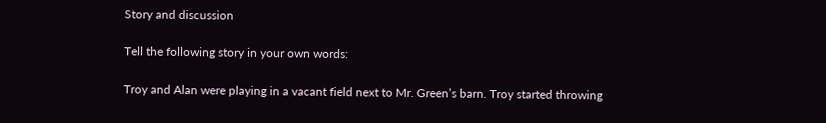Story and discussion

Tell the following story in your own words:

Troy and Alan were playing in a vacant field next to Mr. Green’s barn. Troy started throwing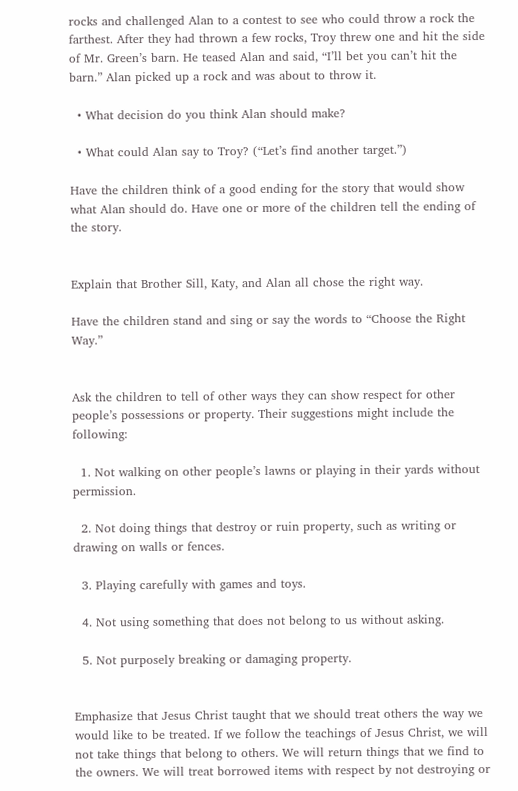rocks and challenged Alan to a contest to see who could throw a rock the farthest. After they had thrown a few rocks, Troy threw one and hit the side of Mr. Green’s barn. He teased Alan and said, “I’ll bet you can’t hit the barn.” Alan picked up a rock and was about to throw it.

  • What decision do you think Alan should make?

  • What could Alan say to Troy? (“Let’s find another target.”)

Have the children think of a good ending for the story that would show what Alan should do. Have one or more of the children tell the ending of the story.


Explain that Brother Sill, Katy, and Alan all chose the right way.

Have the children stand and sing or say the words to “Choose the Right Way.”


Ask the children to tell of other ways they can show respect for other people’s possessions or property. Their suggestions might include the following:

  1. Not walking on other people’s lawns or playing in their yards without permission.

  2. Not doing things that destroy or ruin property, such as writing or drawing on walls or fences.

  3. Playing carefully with games and toys.

  4. Not using something that does not belong to us without asking.

  5. Not purposely breaking or damaging property.


Emphasize that Jesus Christ taught that we should treat others the way we would like to be treated. If we follow the teachings of Jesus Christ, we will not take things that belong to others. We will return things that we find to the owners. We will treat borrowed items with respect by not destroying or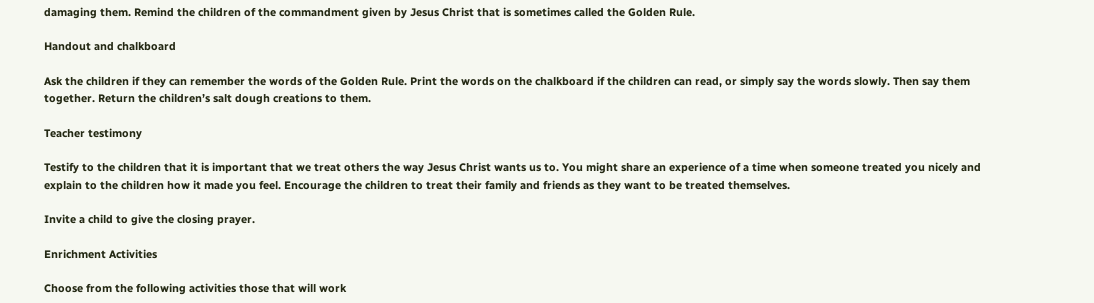damaging them. Remind the children of the commandment given by Jesus Christ that is sometimes called the Golden Rule.

Handout and chalkboard

Ask the children if they can remember the words of the Golden Rule. Print the words on the chalkboard if the children can read, or simply say the words slowly. Then say them together. Return the children’s salt dough creations to them.

Teacher testimony

Testify to the children that it is important that we treat others the way Jesus Christ wants us to. You might share an experience of a time when someone treated you nicely and explain to the children how it made you feel. Encourage the children to treat their family and friends as they want to be treated themselves.

Invite a child to give the closing prayer.

Enrichment Activities

Choose from the following activities those that will work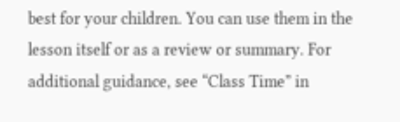best for your children. You can use them in the lesson itself or as a review or summary. For additional guidance, see “Class Time” in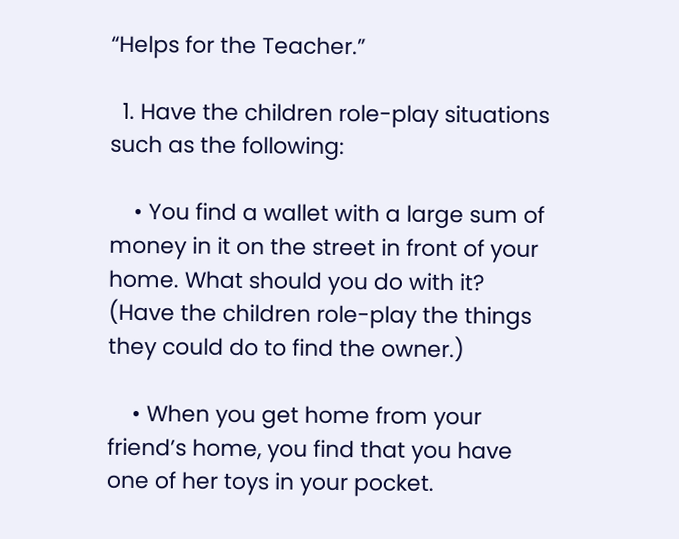“Helps for the Teacher.”

  1. Have the children role-play situations such as the following:

    • You find a wallet with a large sum of money in it on the street in front of your home. What should you do with it? (Have the children role-play the things they could do to find the owner.)

    • When you get home from your friend’s home, you find that you have one of her toys in your pocket.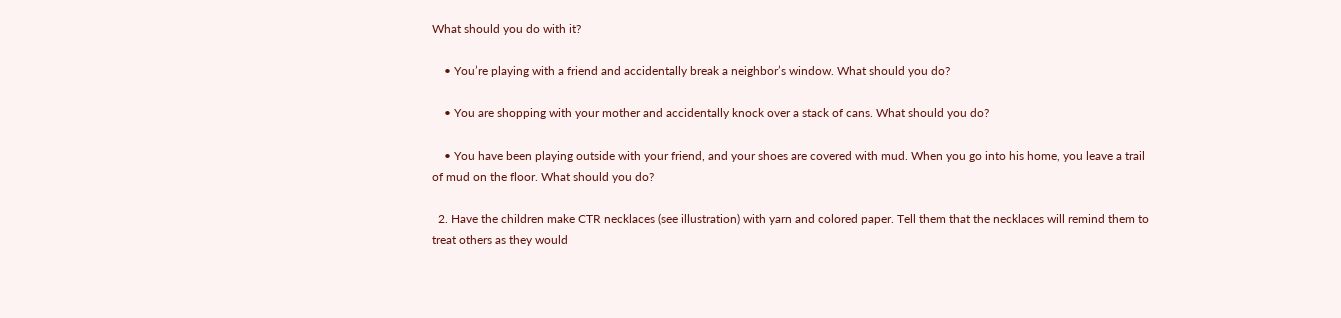What should you do with it?

    • You’re playing with a friend and accidentally break a neighbor’s window. What should you do?

    • You are shopping with your mother and accidentally knock over a stack of cans. What should you do?

    • You have been playing outside with your friend, and your shoes are covered with mud. When you go into his home, you leave a trail of mud on the floor. What should you do?

  2. Have the children make CTR necklaces (see illustration) with yarn and colored paper. Tell them that the necklaces will remind them to treat others as they would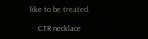like to be treated.

    CTR necklace